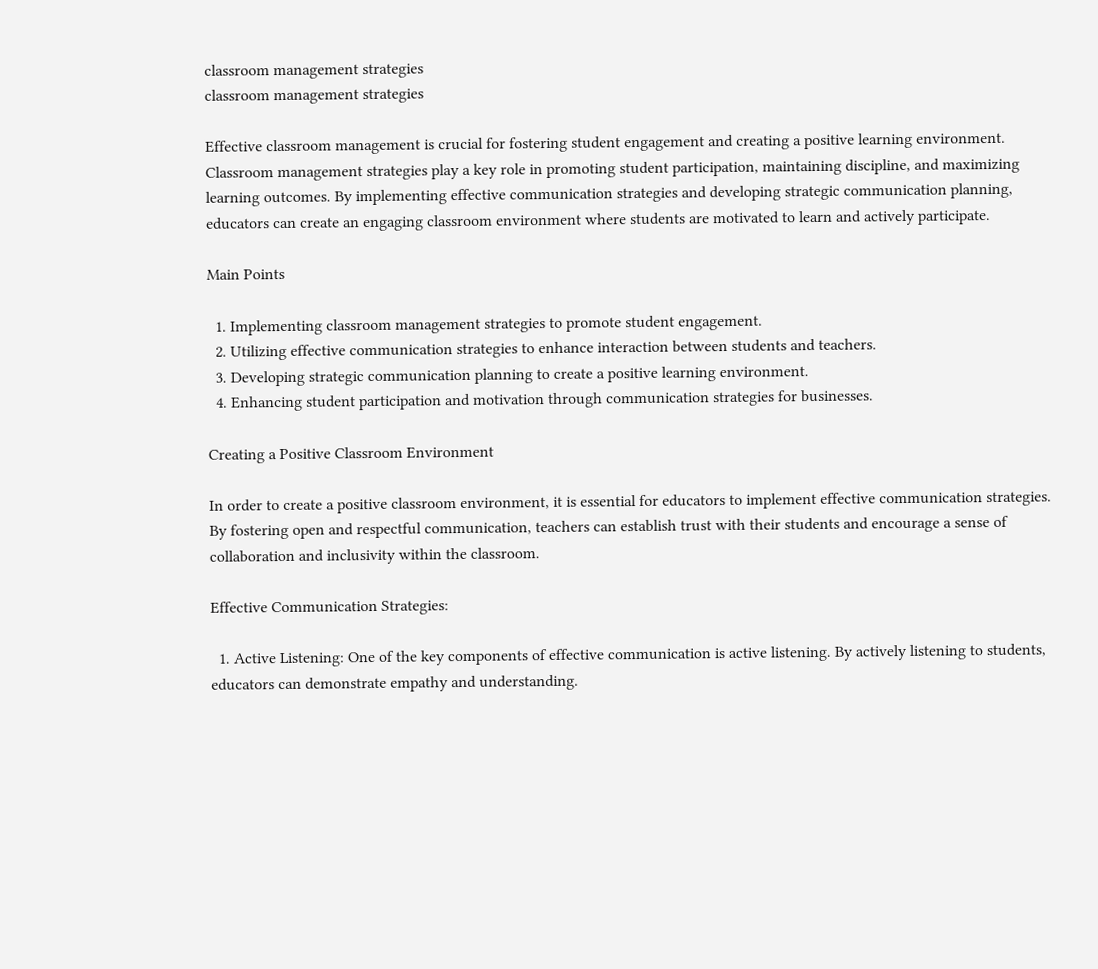classroom management strategies
classroom management strategies

Effective classroom management is crucial for fostering student engagement and creating a positive learning environment. Classroom management strategies play a key role in promoting student participation, maintaining discipline, and maximizing learning outcomes. By implementing effective communication strategies and developing strategic communication planning, educators can create an engaging classroom environment where students are motivated to learn and actively participate.

Main Points

  1. Implementing classroom management strategies to promote student engagement.
  2. Utilizing effective communication strategies to enhance interaction between students and teachers.
  3. Developing strategic communication planning to create a positive learning environment.
  4. Enhancing student participation and motivation through communication strategies for businesses.

Creating a Positive Classroom Environment

In order to create a positive classroom environment, it is essential for educators to implement effective communication strategies. By fostering open and respectful communication, teachers can establish trust with their students and encourage a sense of collaboration and inclusivity within the classroom.

Effective Communication Strategies:

  1. Active Listening: One of the key components of effective communication is active listening. By actively listening to students, educators can demonstrate empathy and understanding.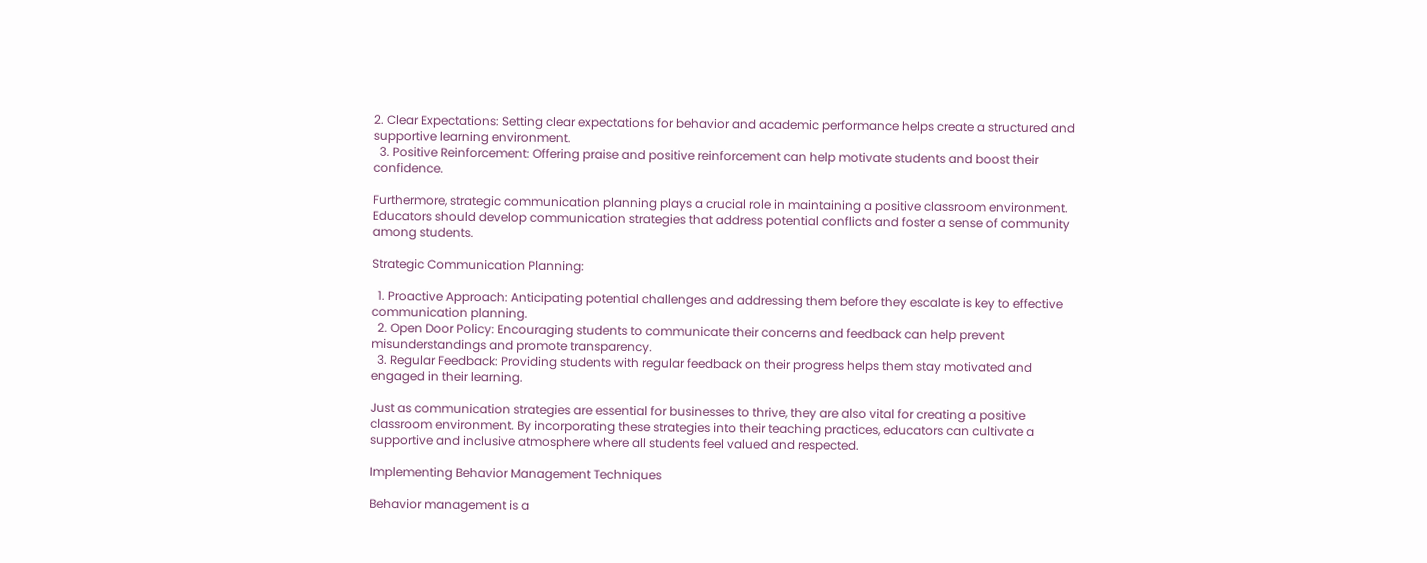2. Clear Expectations: Setting clear expectations for behavior and academic performance helps create a structured and supportive learning environment.
  3. Positive Reinforcement: Offering praise and positive reinforcement can help motivate students and boost their confidence.

Furthermore, strategic communication planning plays a crucial role in maintaining a positive classroom environment. Educators should develop communication strategies that address potential conflicts and foster a sense of community among students.

Strategic Communication Planning:

  1. Proactive Approach: Anticipating potential challenges and addressing them before they escalate is key to effective communication planning.
  2. Open Door Policy: Encouraging students to communicate their concerns and feedback can help prevent misunderstandings and promote transparency.
  3. Regular Feedback: Providing students with regular feedback on their progress helps them stay motivated and engaged in their learning.

Just as communication strategies are essential for businesses to thrive, they are also vital for creating a positive classroom environment. By incorporating these strategies into their teaching practices, educators can cultivate a supportive and inclusive atmosphere where all students feel valued and respected.

Implementing Behavior Management Techniques

Behavior management is a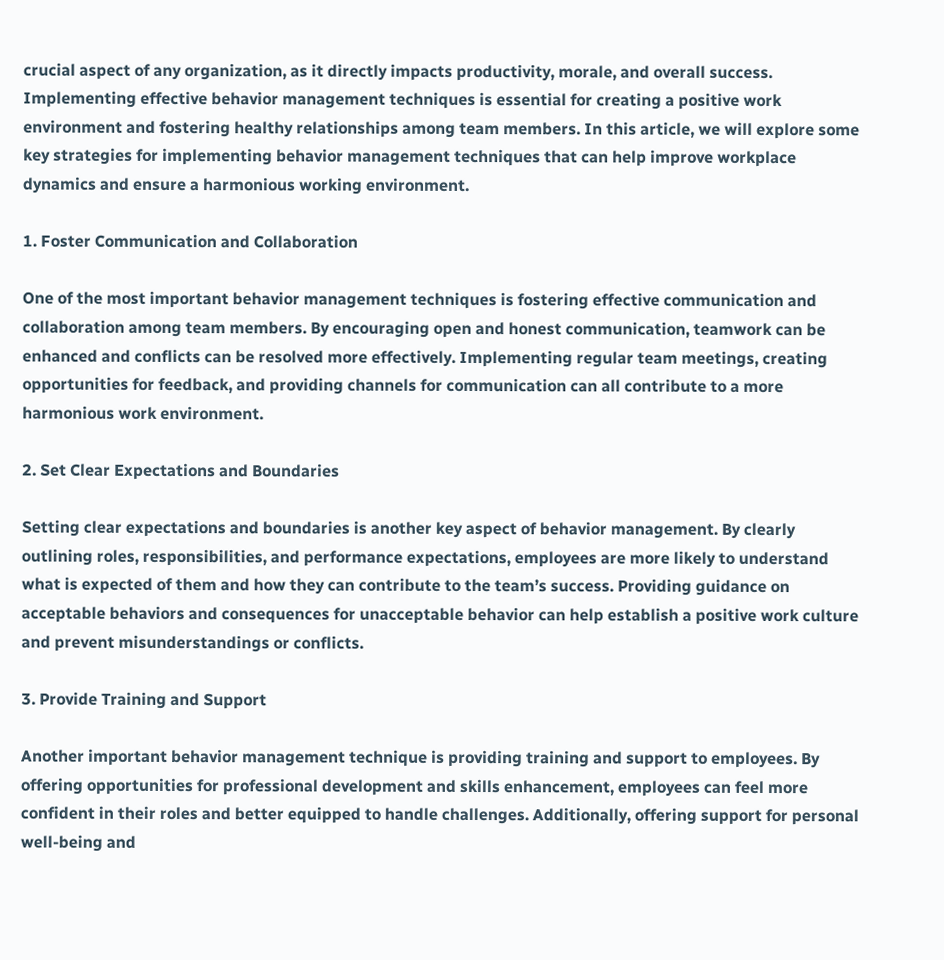crucial aspect of any organization, as it directly impacts productivity, morale, and overall success. Implementing effective behavior management techniques is essential for creating a positive work environment and fostering healthy relationships among team members. In this article, we will explore some key strategies for implementing behavior management techniques that can help improve workplace dynamics and ensure a harmonious working environment.

1. Foster Communication and Collaboration

One of the most important behavior management techniques is fostering effective communication and collaboration among team members. By encouraging open and honest communication, teamwork can be enhanced and conflicts can be resolved more effectively. Implementing regular team meetings, creating opportunities for feedback, and providing channels for communication can all contribute to a more harmonious work environment.

2. Set Clear Expectations and Boundaries

Setting clear expectations and boundaries is another key aspect of behavior management. By clearly outlining roles, responsibilities, and performance expectations, employees are more likely to understand what is expected of them and how they can contribute to the team’s success. Providing guidance on acceptable behaviors and consequences for unacceptable behavior can help establish a positive work culture and prevent misunderstandings or conflicts.

3. Provide Training and Support

Another important behavior management technique is providing training and support to employees. By offering opportunities for professional development and skills enhancement, employees can feel more confident in their roles and better equipped to handle challenges. Additionally, offering support for personal well-being and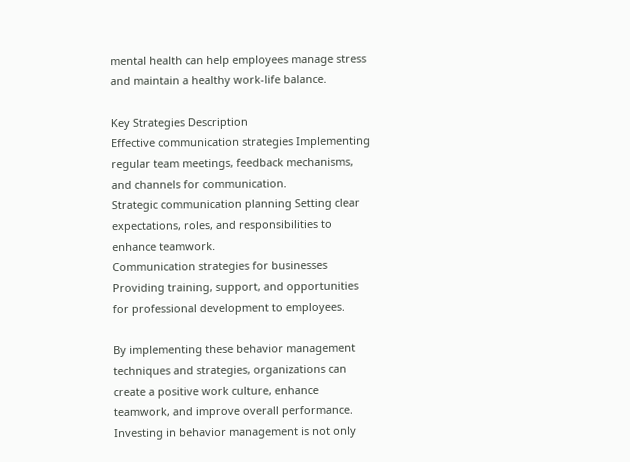mental health can help employees manage stress and maintain a healthy work-life balance.

Key Strategies Description
Effective communication strategies Implementing regular team meetings, feedback mechanisms, and channels for communication.
Strategic communication planning Setting clear expectations, roles, and responsibilities to enhance teamwork.
Communication strategies for businesses Providing training, support, and opportunities for professional development to employees.

By implementing these behavior management techniques and strategies, organizations can create a positive work culture, enhance teamwork, and improve overall performance. Investing in behavior management is not only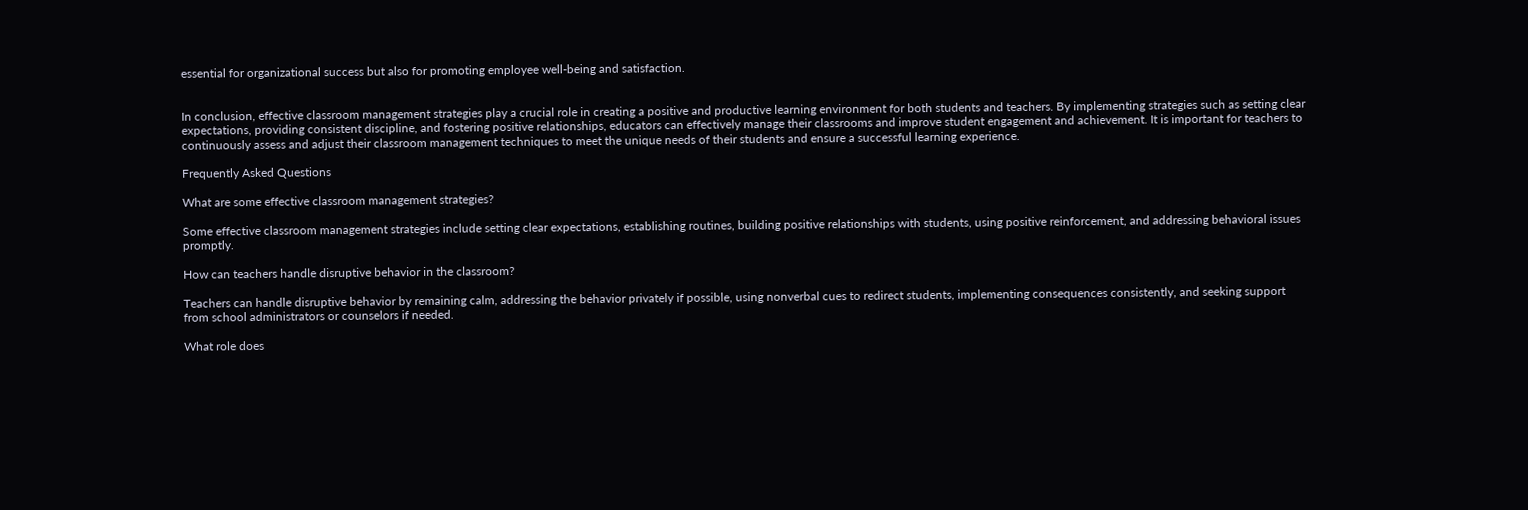essential for organizational success but also for promoting employee well-being and satisfaction.


In conclusion, effective classroom management strategies play a crucial role in creating a positive and productive learning environment for both students and teachers. By implementing strategies such as setting clear expectations, providing consistent discipline, and fostering positive relationships, educators can effectively manage their classrooms and improve student engagement and achievement. It is important for teachers to continuously assess and adjust their classroom management techniques to meet the unique needs of their students and ensure a successful learning experience.

Frequently Asked Questions

What are some effective classroom management strategies?

Some effective classroom management strategies include setting clear expectations, establishing routines, building positive relationships with students, using positive reinforcement, and addressing behavioral issues promptly.

How can teachers handle disruptive behavior in the classroom?

Teachers can handle disruptive behavior by remaining calm, addressing the behavior privately if possible, using nonverbal cues to redirect students, implementing consequences consistently, and seeking support from school administrators or counselors if needed.

What role does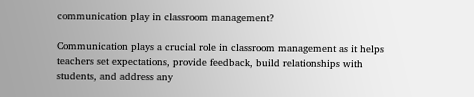communication play in classroom management?

Communication plays a crucial role in classroom management as it helps teachers set expectations, provide feedback, build relationships with students, and address any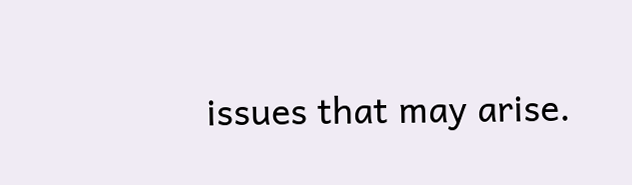issues that may arise.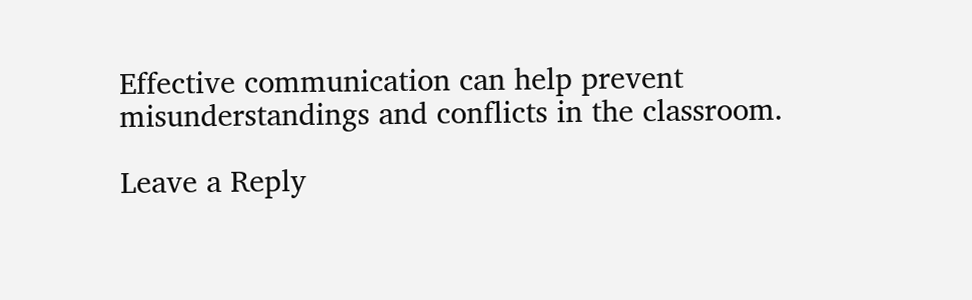Effective communication can help prevent misunderstandings and conflicts in the classroom.

Leave a Reply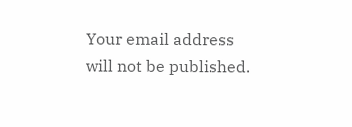Your email address will not be published.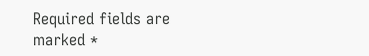Required fields are marked *